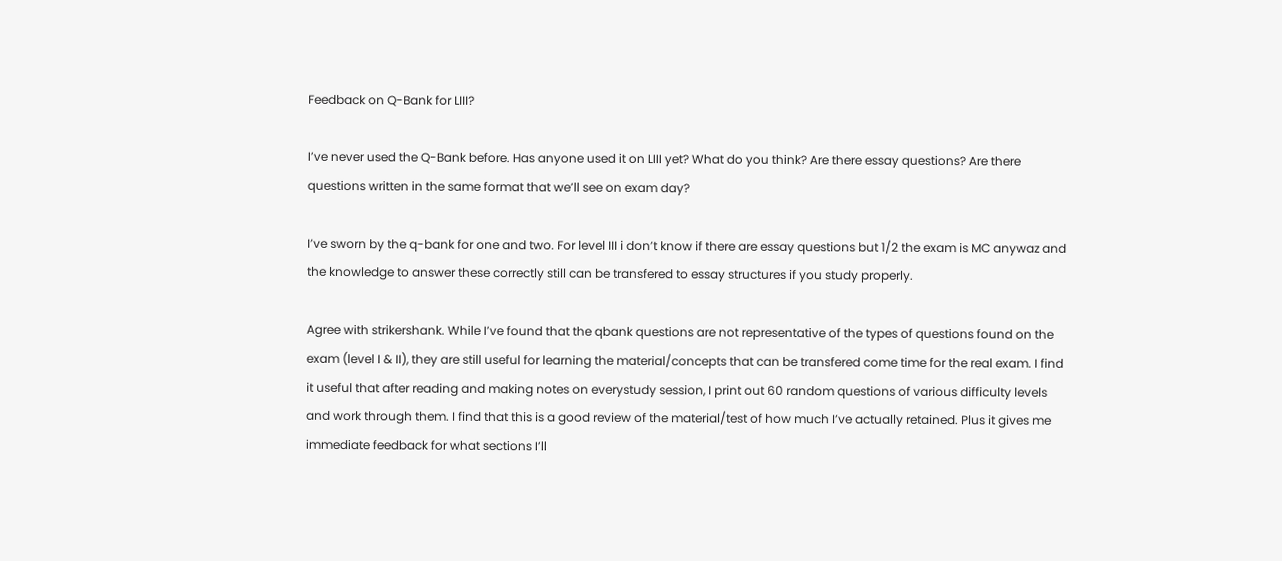Feedback on Q-Bank for LIII?

I’ve never used the Q-Bank before. Has anyone used it on LIII yet? What do you think? Are there essay questions? Are there questions written in the same format that we’ll see on exam day?

I’ve sworn by the q-bank for one and two. For level III i don’t know if there are essay questions but 1/2 the exam is MC anywaz and the knowledge to answer these correctly still can be transfered to essay structures if you study properly.

Agree with strikershank. While I’ve found that the qbank questions are not representative of the types of questions found on the exam (level I & II), they are still useful for learning the material/concepts that can be transfered come time for the real exam. I find it useful that after reading and making notes on everystudy session, I print out 60 random questions of various difficulty levels and work through them. I find that this is a good review of the material/test of how much I’ve actually retained. Plus it gives me immediate feedback for what sections I’ll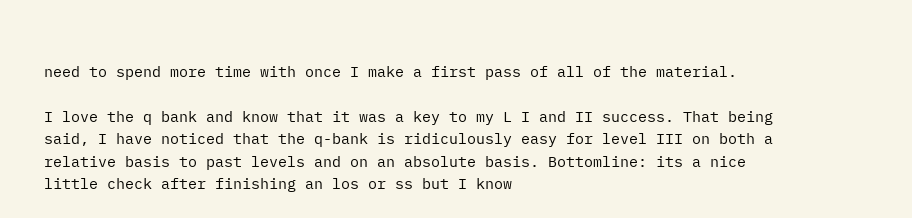need to spend more time with once I make a first pass of all of the material.

I love the q bank and know that it was a key to my L I and II success. That being said, I have noticed that the q-bank is ridiculously easy for level III on both a relative basis to past levels and on an absolute basis. Bottomline: its a nice little check after finishing an los or ss but I know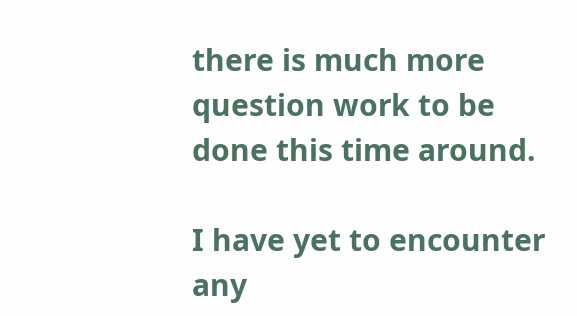there is much more question work to be done this time around.

I have yet to encounter any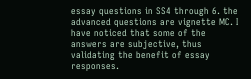essay questions in SS4 through 6. the advanced questions are vignette MC. I have noticed that some of the answers are subjective, thus validating the benefit of essay responses.